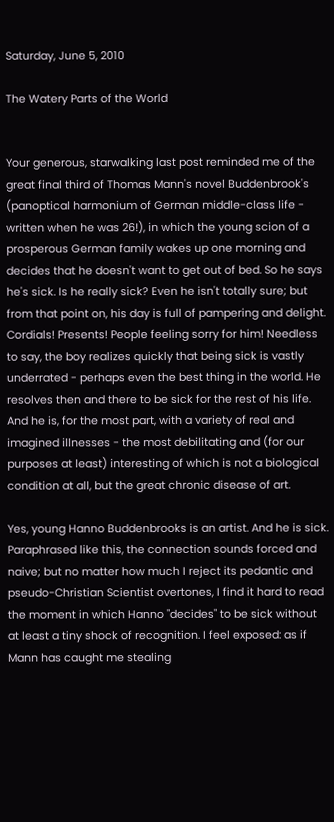Saturday, June 5, 2010

The Watery Parts of the World


Your generous, starwalking last post reminded me of the great final third of Thomas Mann's novel Buddenbrook's (panoptical harmonium of German middle-class life - written when he was 26!), in which the young scion of a prosperous German family wakes up one morning and decides that he doesn't want to get out of bed. So he says he's sick. Is he really sick? Even he isn't totally sure; but from that point on, his day is full of pampering and delight. Cordials! Presents! People feeling sorry for him! Needless to say, the boy realizes quickly that being sick is vastly underrated - perhaps even the best thing in the world. He resolves then and there to be sick for the rest of his life. And he is, for the most part, with a variety of real and imagined illnesses - the most debilitating and (for our purposes at least) interesting of which is not a biological condition at all, but the great chronic disease of art.

Yes, young Hanno Buddenbrooks is an artist. And he is sick. Paraphrased like this, the connection sounds forced and naive; but no matter how much I reject its pedantic and pseudo-Christian Scientist overtones, I find it hard to read the moment in which Hanno "decides" to be sick without at least a tiny shock of recognition. I feel exposed: as if Mann has caught me stealing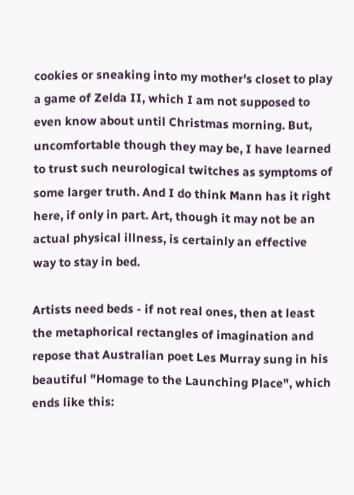cookies or sneaking into my mother's closet to play a game of Zelda II, which I am not supposed to even know about until Christmas morning. But, uncomfortable though they may be, I have learned to trust such neurological twitches as symptoms of some larger truth. And I do think Mann has it right here, if only in part. Art, though it may not be an actual physical illness, is certainly an effective way to stay in bed.

Artists need beds - if not real ones, then at least the metaphorical rectangles of imagination and repose that Australian poet Les Murray sung in his beautiful "Homage to the Launching Place", which ends like this: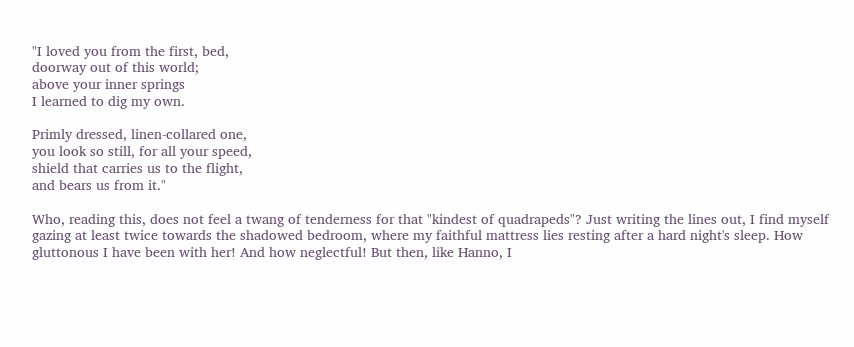"I loved you from the first, bed,
doorway out of this world;
above your inner springs
I learned to dig my own.

Primly dressed, linen-collared one,
you look so still, for all your speed,
shield that carries us to the flight,
and bears us from it."

Who, reading this, does not feel a twang of tenderness for that "kindest of quadrapeds"? Just writing the lines out, I find myself gazing at least twice towards the shadowed bedroom, where my faithful mattress lies resting after a hard night's sleep. How gluttonous I have been with her! And how neglectful! But then, like Hanno, I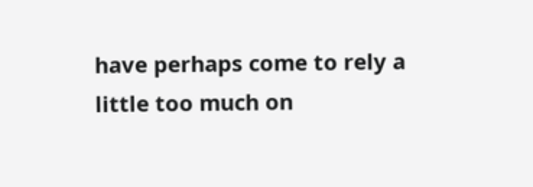have perhaps come to rely a little too much on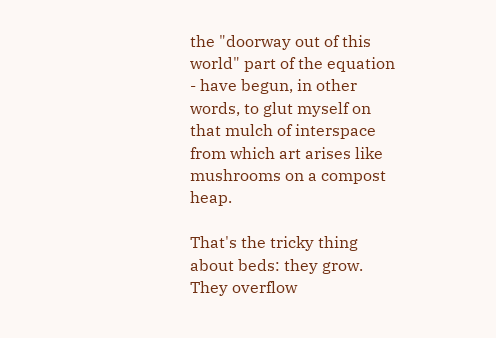the "doorway out of this world" part of the equation - have begun, in other words, to glut myself on that mulch of interspace from which art arises like mushrooms on a compost heap.

That's the tricky thing about beds: they grow. They overflow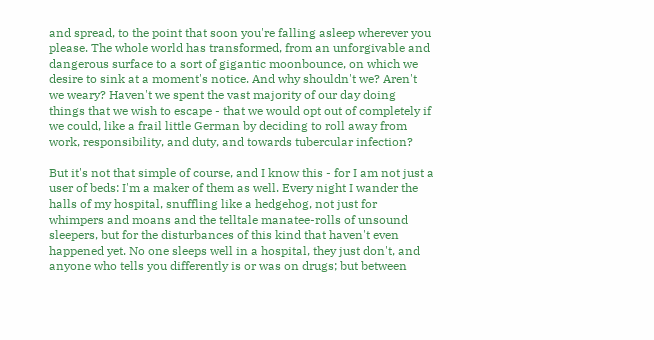and spread, to the point that soon you're falling asleep wherever you please. The whole world has transformed, from an unforgivable and dangerous surface to a sort of gigantic moonbounce, on which we desire to sink at a moment's notice. And why shouldn't we? Aren't we weary? Haven't we spent the vast majority of our day doing things that we wish to escape - that we would opt out of completely if we could, like a frail little German by deciding to roll away from work, responsibility, and duty, and towards tubercular infection?

But it's not that simple of course, and I know this - for I am not just a user of beds: I'm a maker of them as well. Every night I wander the halls of my hospital, snuffling like a hedgehog, not just for whimpers and moans and the telltale manatee-rolls of unsound sleepers, but for the disturbances of this kind that haven't even happened yet. No one sleeps well in a hospital, they just don't, and anyone who tells you differently is or was on drugs; but between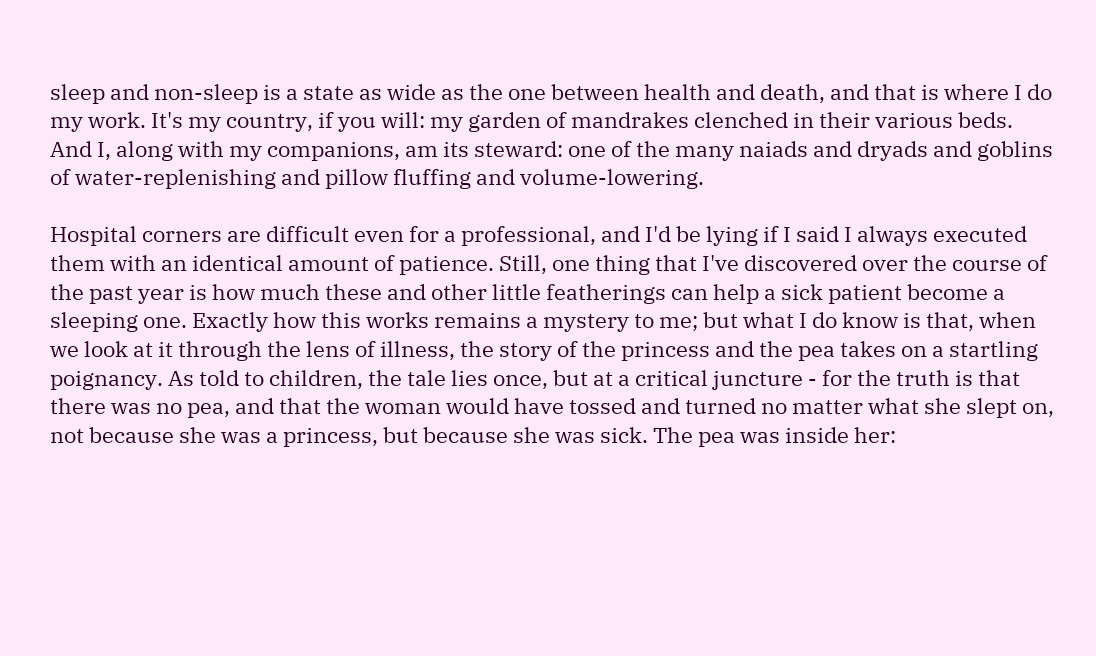sleep and non-sleep is a state as wide as the one between health and death, and that is where I do my work. It's my country, if you will: my garden of mandrakes clenched in their various beds. And I, along with my companions, am its steward: one of the many naiads and dryads and goblins of water-replenishing and pillow fluffing and volume-lowering.

Hospital corners are difficult even for a professional, and I'd be lying if I said I always executed them with an identical amount of patience. Still, one thing that I've discovered over the course of the past year is how much these and other little featherings can help a sick patient become a sleeping one. Exactly how this works remains a mystery to me; but what I do know is that, when we look at it through the lens of illness, the story of the princess and the pea takes on a startling poignancy. As told to children, the tale lies once, but at a critical juncture - for the truth is that there was no pea, and that the woman would have tossed and turned no matter what she slept on, not because she was a princess, but because she was sick. The pea was inside her: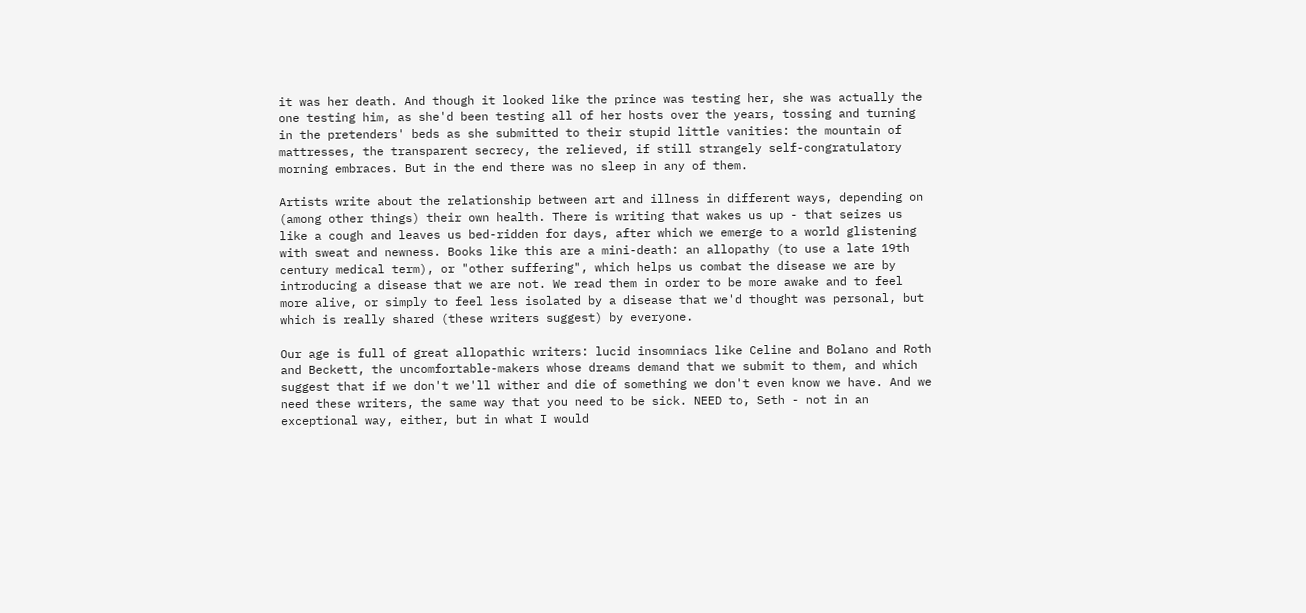it was her death. And though it looked like the prince was testing her, she was actually the one testing him, as she'd been testing all of her hosts over the years, tossing and turning in the pretenders' beds as she submitted to their stupid little vanities: the mountain of mattresses, the transparent secrecy, the relieved, if still strangely self-congratulatory morning embraces. But in the end there was no sleep in any of them.

Artists write about the relationship between art and illness in different ways, depending on (among other things) their own health. There is writing that wakes us up - that seizes us like a cough and leaves us bed-ridden for days, after which we emerge to a world glistening with sweat and newness. Books like this are a mini-death: an allopathy (to use a late 19th century medical term), or "other suffering", which helps us combat the disease we are by introducing a disease that we are not. We read them in order to be more awake and to feel more alive, or simply to feel less isolated by a disease that we'd thought was personal, but which is really shared (these writers suggest) by everyone.

Our age is full of great allopathic writers: lucid insomniacs like Celine and Bolano and Roth and Beckett, the uncomfortable-makers whose dreams demand that we submit to them, and which suggest that if we don't we'll wither and die of something we don't even know we have. And we need these writers, the same way that you need to be sick. NEED to, Seth - not in an exceptional way, either, but in what I would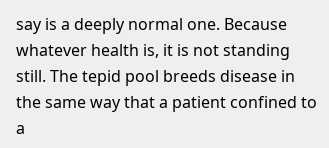say is a deeply normal one. Because whatever health is, it is not standing still. The tepid pool breeds disease in the same way that a patient confined to a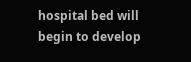hospital bed will begin to develop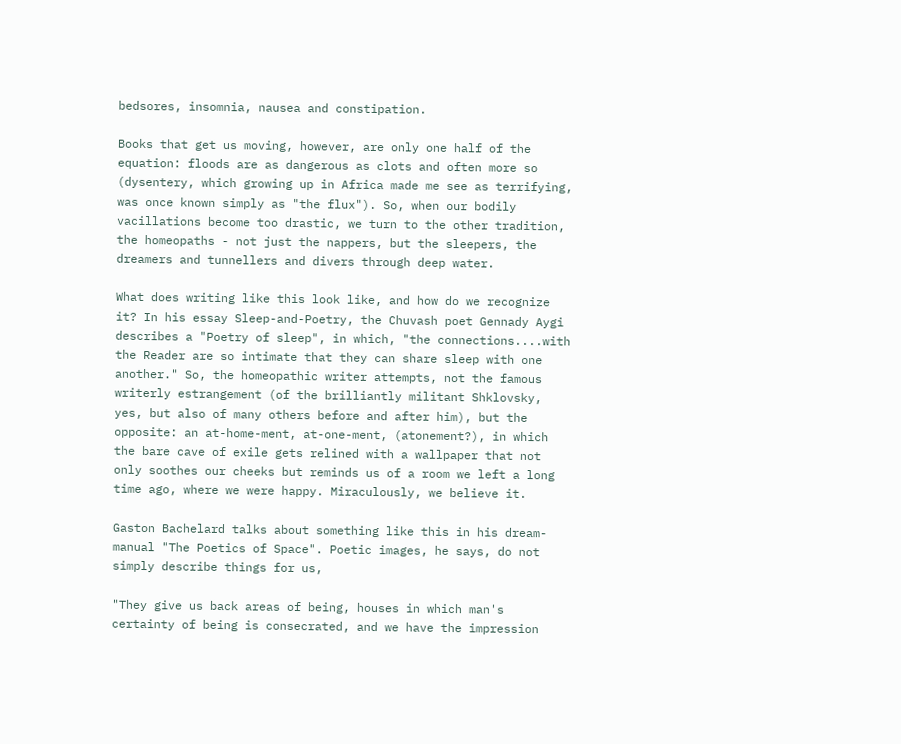bedsores, insomnia, nausea and constipation.

Books that get us moving, however, are only one half of the equation: floods are as dangerous as clots and often more so (dysentery, which growing up in Africa made me see as terrifying, was once known simply as "the flux"). So, when our bodily vacillations become too drastic, we turn to the other tradition, the homeopaths - not just the nappers, but the sleepers, the dreamers and tunnellers and divers through deep water.

What does writing like this look like, and how do we recognize it? In his essay Sleep-and-Poetry, the Chuvash poet Gennady Aygi describes a "Poetry of sleep", in which, "the connections....with the Reader are so intimate that they can share sleep with one another." So, the homeopathic writer attempts, not the famous writerly estrangement (of the brilliantly militant Shklovsky, yes, but also of many others before and after him), but the opposite: an at-home-ment, at-one-ment, (atonement?), in which the bare cave of exile gets relined with a wallpaper that not only soothes our cheeks but reminds us of a room we left a long time ago, where we were happy. Miraculously, we believe it.

Gaston Bachelard talks about something like this in his dream-manual "The Poetics of Space". Poetic images, he says, do not simply describe things for us,

"They give us back areas of being, houses in which man's certainty of being is consecrated, and we have the impression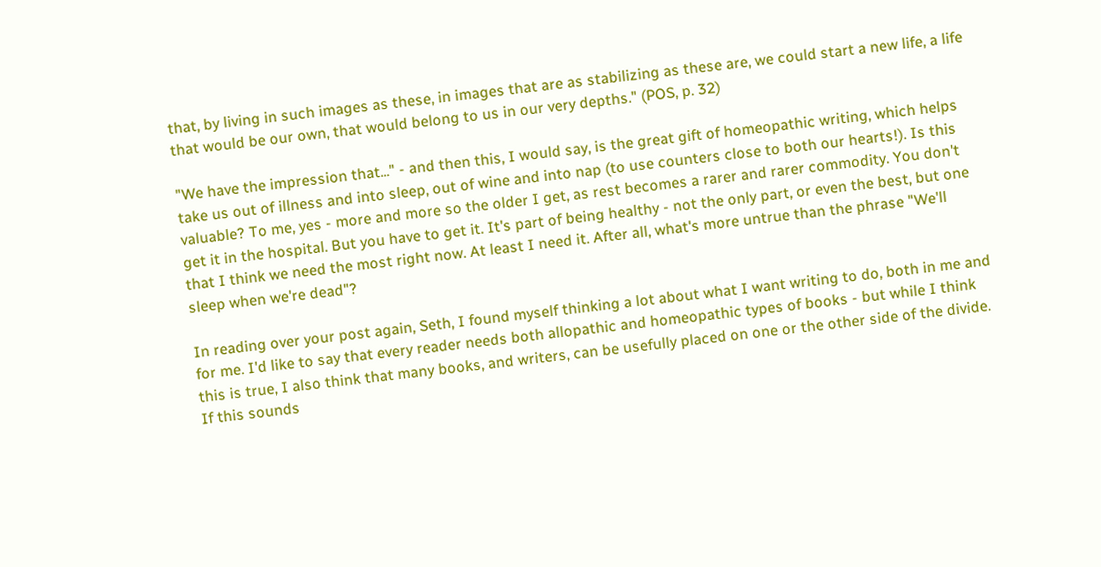that, by living in such images as these, in images that are as stabilizing as these are, we could start a new life, a life that would be our own, that would belong to us in our very depths." (POS, p. 32)

"We have the impression that..." - and then this, I would say, is the great gift of homeopathic writing, which helps take us out of illness and into sleep, out of wine and into nap (to use counters close to both our hearts!). Is this valuable? To me, yes - more and more so the older I get, as rest becomes a rarer and rarer commodity. You don't get it in the hospital. But you have to get it. It's part of being healthy - not the only part, or even the best, but one that I think we need the most right now. At least I need it. After all, what's more untrue than the phrase "We'll sleep when we're dead"?

In reading over your post again, Seth, I found myself thinking a lot about what I want writing to do, both in me and for me. I'd like to say that every reader needs both allopathic and homeopathic types of books - but while I think this is true, I also think that many books, and writers, can be usefully placed on one or the other side of the divide. If this sounds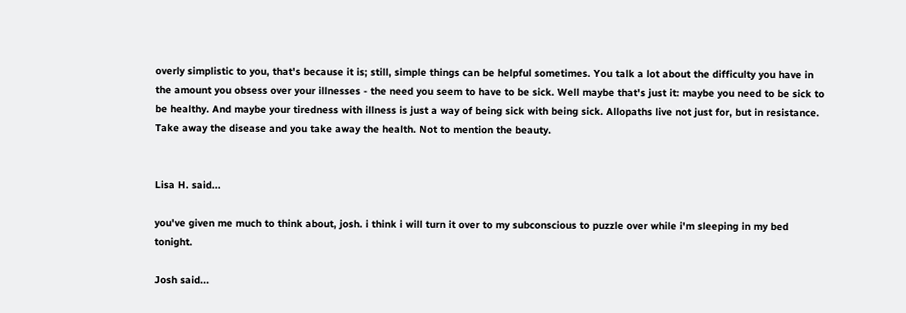overly simplistic to you, that's because it is; still, simple things can be helpful sometimes. You talk a lot about the difficulty you have in the amount you obsess over your illnesses - the need you seem to have to be sick. Well maybe that's just it: maybe you need to be sick to be healthy. And maybe your tiredness with illness is just a way of being sick with being sick. Allopaths live not just for, but in resistance. Take away the disease and you take away the health. Not to mention the beauty.


Lisa H. said...

you've given me much to think about, josh. i think i will turn it over to my subconscious to puzzle over while i'm sleeping in my bed tonight.

Josh said...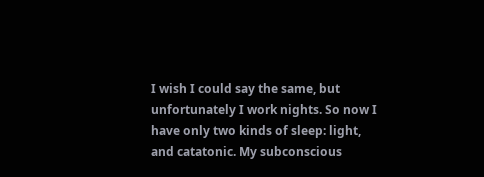I wish I could say the same, but unfortunately I work nights. So now I have only two kinds of sleep: light, and catatonic. My subconscious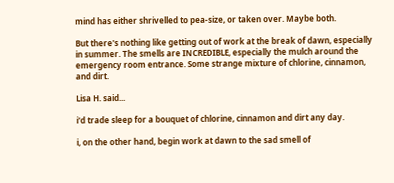mind has either shrivelled to pea-size, or taken over. Maybe both.

But there's nothing like getting out of work at the break of dawn, especially in summer. The smells are INCREDIBLE, especially the mulch around the emergency room entrance. Some strange mixture of chlorine, cinnamon, and dirt.

Lisa H. said...

i'd trade sleep for a bouquet of chlorine, cinnamon and dirt any day.

i, on the other hand, begin work at dawn to the sad smell of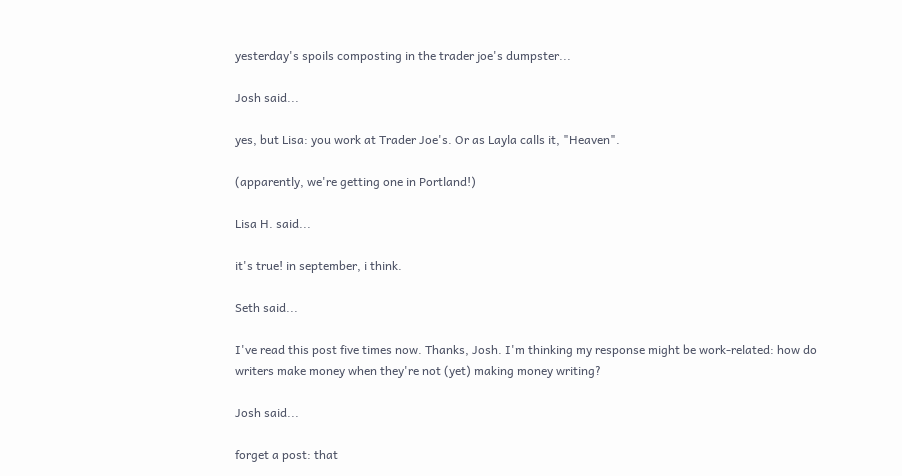yesterday's spoils composting in the trader joe's dumpster...

Josh said...

yes, but Lisa: you work at Trader Joe's. Or as Layla calls it, "Heaven".

(apparently, we're getting one in Portland!)

Lisa H. said...

it's true! in september, i think.

Seth said...

I've read this post five times now. Thanks, Josh. I'm thinking my response might be work-related: how do writers make money when they're not (yet) making money writing?

Josh said...

forget a post: that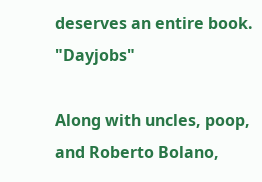deserves an entire book. "Dayjobs"

Along with uncles, poop, and Roberto Bolano,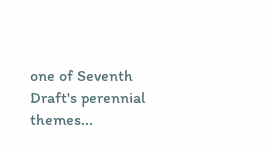one of Seventh Draft's perennial themes...